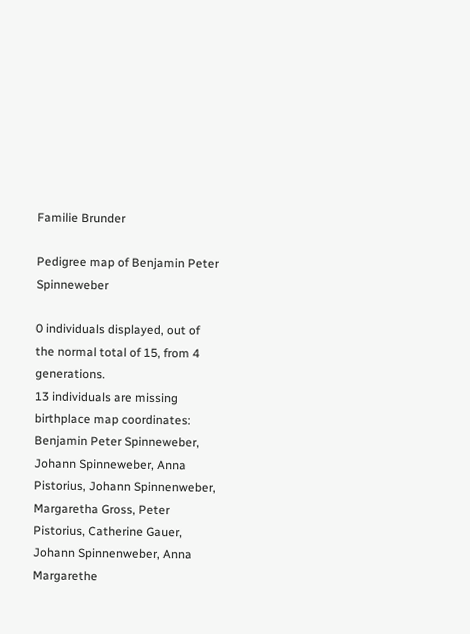Familie Brunder

Pedigree map of Benjamin Peter Spinneweber

0 individuals displayed, out of the normal total of 15, from 4 generations.
13 individuals are missing birthplace map coordinates: Benjamin Peter Spinneweber, Johann Spinneweber, Anna Pistorius, Johann Spinnenweber, Margaretha Gross, Peter Pistorius, Catherine Gauer, Johann Spinnenweber, Anna Margarethe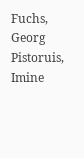Fuchs, Georg Pistoruis, Imine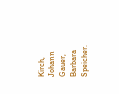Kirch, Johann Gauer, Barbara Speicher.